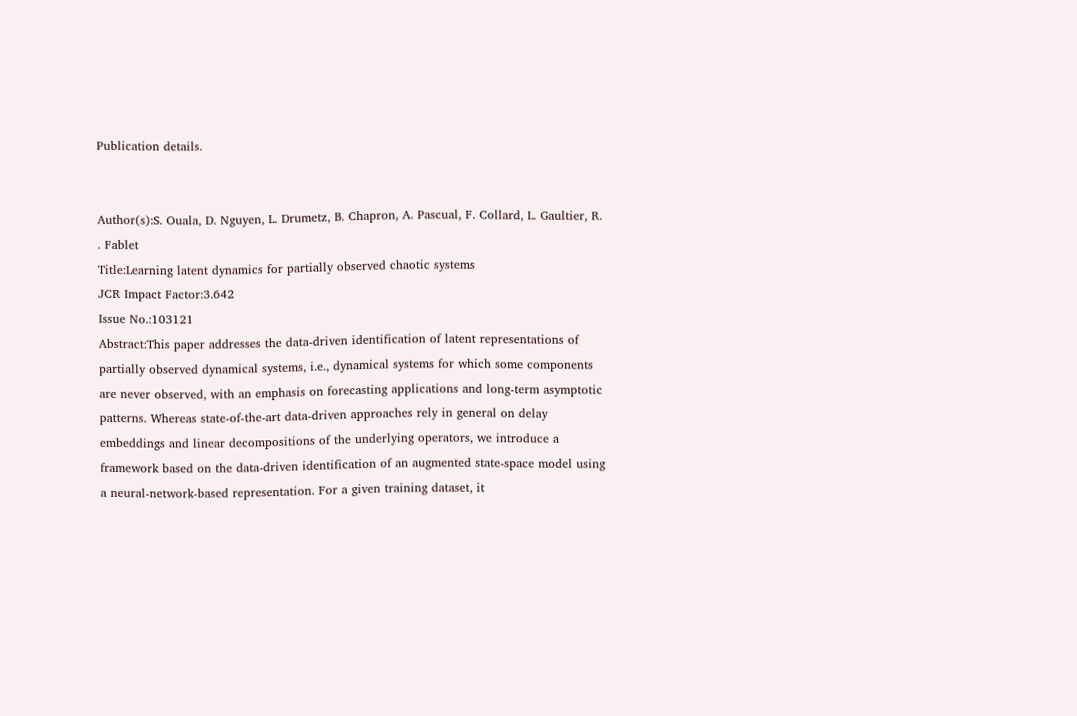Publication details.


Author(s):S. Ouala, D. Nguyen, L. Drumetz, B. Chapron, A. Pascual, F. Collard, L. Gaultier, R. . Fablet
Title:Learning latent dynamics for partially observed chaotic systems
JCR Impact Factor:3.642
Issue No.:103121
Abstract:This paper addresses the data-driven identification of latent representations of partially observed dynamical systems, i.e., dynamical systems for which some components are never observed, with an emphasis on forecasting applications and long-term asymptotic patterns. Whereas state-of-the-art data-driven approaches rely in general on delay embeddings and linear decompositions of the underlying operators, we introduce a framework based on the data-driven identification of an augmented state-space model using a neural-network-based representation. For a given training dataset, it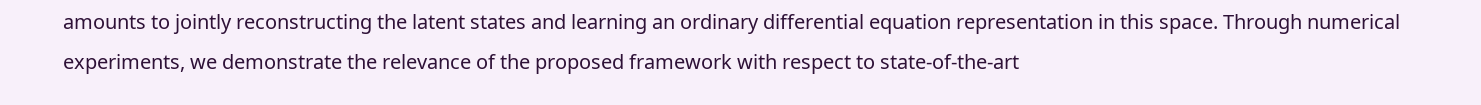amounts to jointly reconstructing the latent states and learning an ordinary differential equation representation in this space. Through numerical experiments, we demonstrate the relevance of the proposed framework with respect to state-of-the-art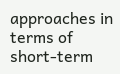approaches in terms of short-term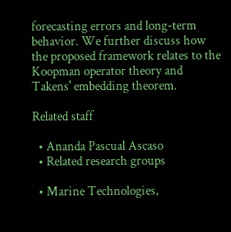forecasting errors and long-term behavior. We further discuss how the proposed framework relates to the Koopman operator theory and Takens' embedding theorem.

Related staff

  • Ananda Pascual Ascaso
  • Related research groups

  • Marine Technologies,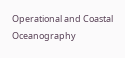Operational and Coastal Oceanography